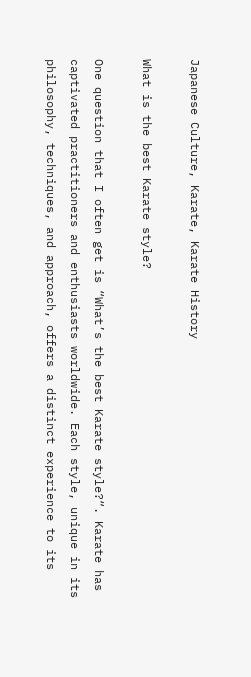Japanese Culture, Karate, Karate History

What is the best Karate style?

One question that I often get is “What’s the best Karate style?“. Karate has captivated practitioners and enthusiasts worldwide. Each style, unique in its philosophy, techniques, and approach, offers a distinct experience to its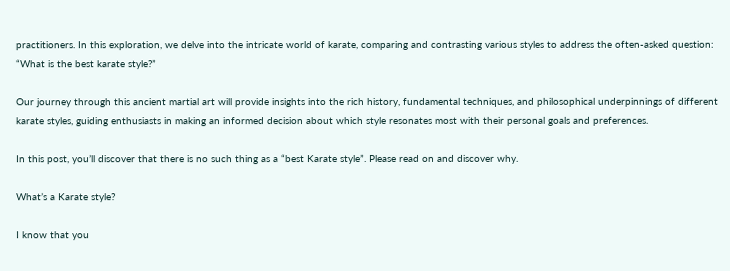practitioners. In this exploration, we delve into the intricate world of karate, comparing and contrasting various styles to address the often-asked question: “What is the best karate style?”

Our journey through this ancient martial art will provide insights into the rich history, fundamental techniques, and philosophical underpinnings of different karate styles, guiding enthusiasts in making an informed decision about which style resonates most with their personal goals and preferences.

In this post, you’ll discover that there is no such thing as a “best Karate style”. Please read on and discover why.

What’s a Karate style?

I know that you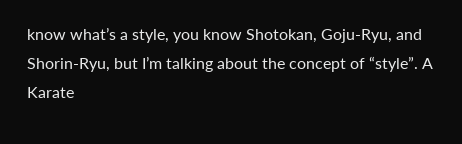know what’s a style, you know Shotokan, Goju-Ryu, and Shorin-Ryu, but I’m talking about the concept of “style”. A Karate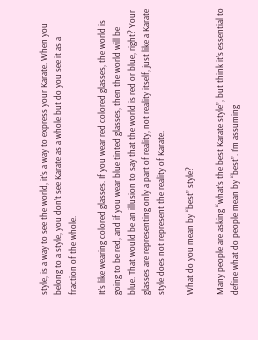style, is a way to see the world, it’s a way to express your Karate. When you belong to a style, you don’t see Karate as a whole but do you see it as a fraction of the whole.

It’s like wearing colored glasses. If you wear red colored glasses, the world is going to be red, and if you wear blue tinted glasses, then the world will be blue. That would be an illusion to say that the world is red or blue, right? Your glasses are representing only a part of reality, not reality itself, just like a Karate style does not represent the reality of Karate.

What do you mean by “best” style?

Many people are asking “what’s the best Karate style”, but think it’s essential to define what do people mean by “best”. I’m assuming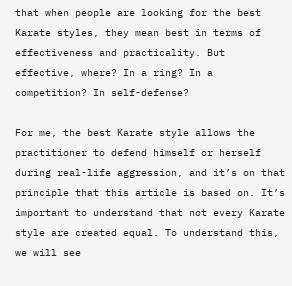that when people are looking for the best Karate styles, they mean best in terms of effectiveness and practicality. But effective, where? In a ring? In a competition? In self-defense?

For me, the best Karate style allows the practitioner to defend himself or herself during real-life aggression, and it’s on that principle that this article is based on. It’s important to understand that not every Karate style are created equal. To understand this, we will see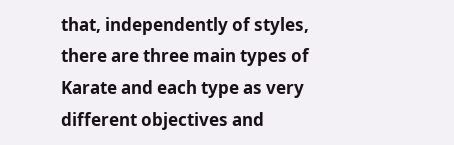that, independently of styles, there are three main types of Karate and each type as very different objectives and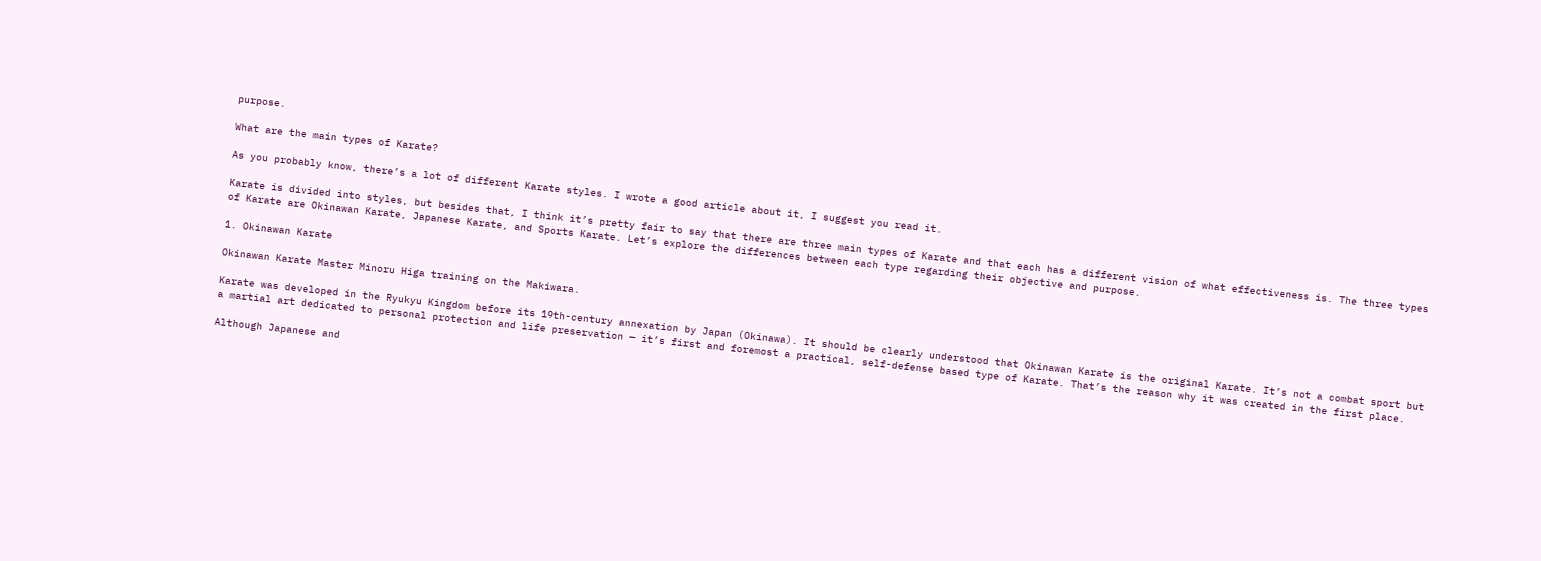purpose.

What are the main types of Karate?

As you probably know, there’s a lot of different Karate styles. I wrote a good article about it, I suggest you read it.

Karate is divided into styles, but besides that, I think it’s pretty fair to say that there are three main types of Karate and that each has a different vision of what effectiveness is. The three types of Karate are Okinawan Karate, Japanese Karate, and Sports Karate. Let’s explore the differences between each type regarding their objective and purpose.

1. Okinawan Karate

Okinawan Karate Master Minoru Higa training on the Makiwara.

Karate was developed in the Ryukyu Kingdom before its 19th-century annexation by Japan (Okinawa). It should be clearly understood that Okinawan Karate is the original Karate. It’s not a combat sport but a martial art dedicated to personal protection and life preservation — it’s first and foremost a practical, self-defense based type of Karate. That’s the reason why it was created in the first place.

Although Japanese and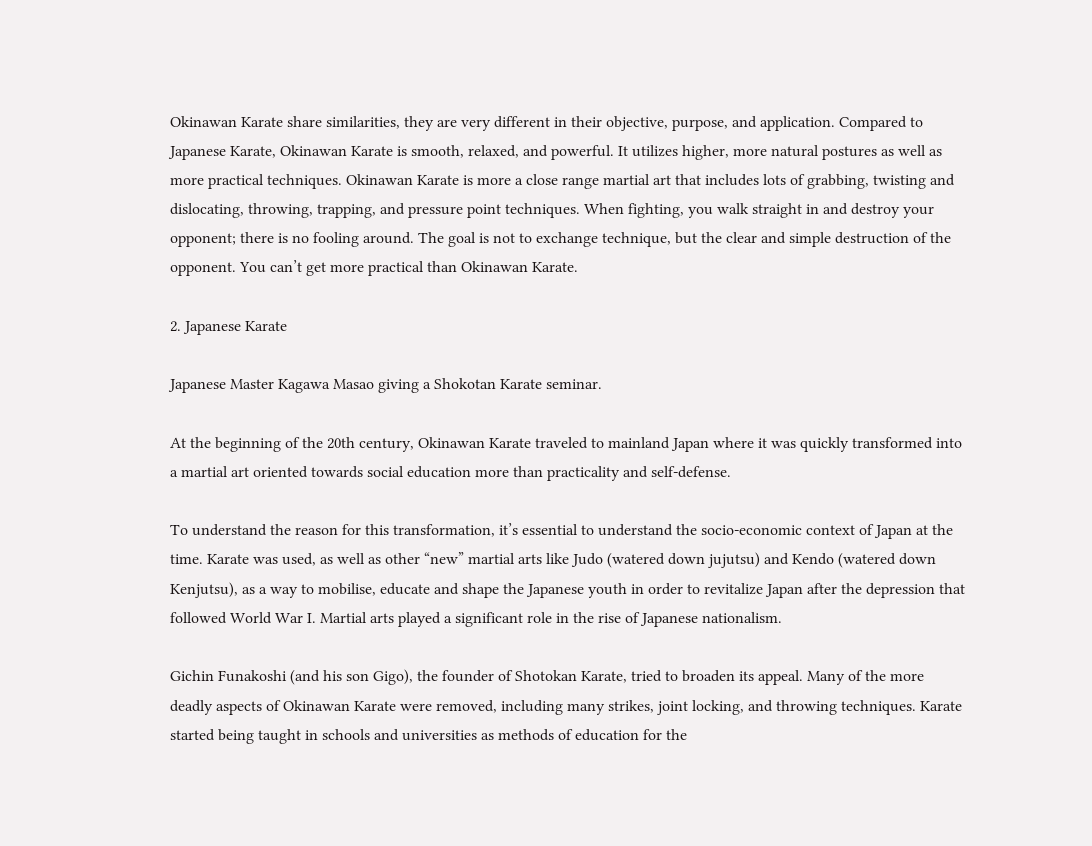Okinawan Karate share similarities, they are very different in their objective, purpose, and application. Compared to Japanese Karate, Okinawan Karate is smooth, relaxed, and powerful. It utilizes higher, more natural postures as well as more practical techniques. Okinawan Karate is more a close range martial art that includes lots of grabbing, twisting and dislocating, throwing, trapping, and pressure point techniques. When fighting, you walk straight in and destroy your opponent; there is no fooling around. The goal is not to exchange technique, but the clear and simple destruction of the opponent. You can’t get more practical than Okinawan Karate.

2. Japanese Karate

Japanese Master Kagawa Masao giving a Shokotan Karate seminar.

At the beginning of the 20th century, Okinawan Karate traveled to mainland Japan where it was quickly transformed into a martial art oriented towards social education more than practicality and self-defense.

To understand the reason for this transformation, it’s essential to understand the socio-economic context of Japan at the time. Karate was used, as well as other “new” martial arts like Judo (watered down jujutsu) and Kendo (watered down Kenjutsu), as a way to mobilise, educate and shape the Japanese youth in order to revitalize Japan after the depression that followed World War I. Martial arts played a significant role in the rise of Japanese nationalism.

Gichin Funakoshi (and his son Gigo), the founder of Shotokan Karate, tried to broaden its appeal. Many of the more deadly aspects of Okinawan Karate were removed, including many strikes, joint locking, and throwing techniques. Karate started being taught in schools and universities as methods of education for the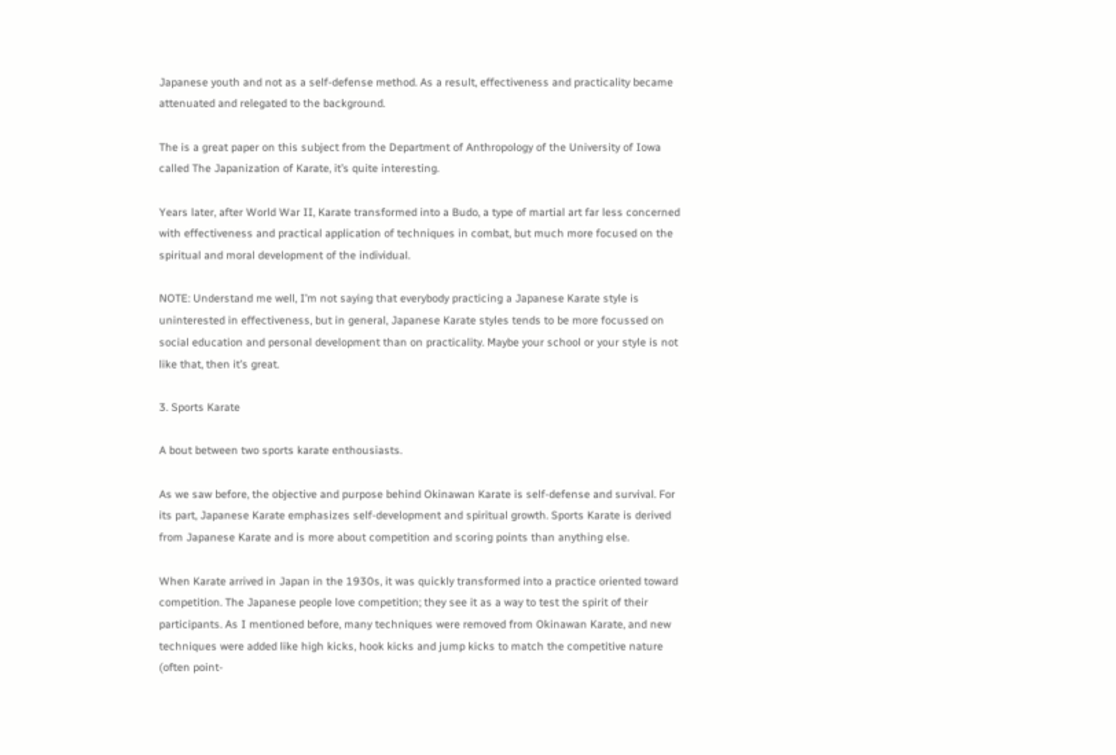Japanese youth and not as a self-defense method. As a result, effectiveness and practicality became attenuated and relegated to the background.

The is a great paper on this subject from the Department of Anthropology of the University of Iowa called The Japanization of Karate, it’s quite interesting.

Years later, after World War II, Karate transformed into a Budo, a type of martial art far less concerned with effectiveness and practical application of techniques in combat, but much more focused on the spiritual and moral development of the individual.

NOTE: Understand me well, I’m not saying that everybody practicing a Japanese Karate style is uninterested in effectiveness, but in general, Japanese Karate styles tends to be more focussed on social education and personal development than on practicality. Maybe your school or your style is not like that, then it’s great.

3. Sports Karate

A bout between two sports karate enthousiasts.

As we saw before, the objective and purpose behind Okinawan Karate is self-defense and survival. For its part, Japanese Karate emphasizes self-development and spiritual growth. Sports Karate is derived from Japanese Karate and is more about competition and scoring points than anything else.

When Karate arrived in Japan in the 1930s, it was quickly transformed into a practice oriented toward competition. The Japanese people love competition; they see it as a way to test the spirit of their participants. As I mentioned before, many techniques were removed from Okinawan Karate, and new techniques were added like high kicks, hook kicks and jump kicks to match the competitive nature (often point-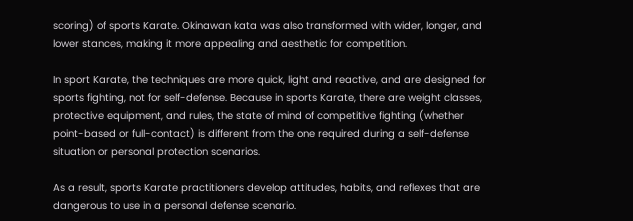scoring) of sports Karate. Okinawan kata was also transformed with wider, longer, and lower stances, making it more appealing and aesthetic for competition.

In sport Karate, the techniques are more quick, light and reactive, and are designed for sports fighting, not for self-defense. Because in sports Karate, there are weight classes, protective equipment, and rules, the state of mind of competitive fighting (whether point-based or full-contact) is different from the one required during a self-defense situation or personal protection scenarios.

As a result, sports Karate practitioners develop attitudes, habits, and reflexes that are dangerous to use in a personal defense scenario.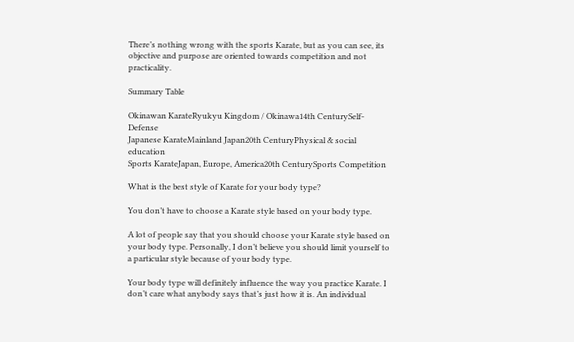There’s nothing wrong with the sports Karate, but as you can see, its objective and purpose are oriented towards competition and not practicality.

Summary Table

Okinawan KarateRyukyu Kingdom / Okinawa14th CenturySelf-Defense
Japanese KarateMainland Japan20th CenturyPhysical & social education
Sports KarateJapan, Europe, America20th CenturySports Competition

What is the best style of Karate for your body type?

You don’t have to choose a Karate style based on your body type.

A lot of people say that you should choose your Karate style based on your body type. Personally, I don’t believe you should limit yourself to a particular style because of your body type.

Your body type will definitely influence the way you practice Karate. I don’t care what anybody says that’s just how it is. An individual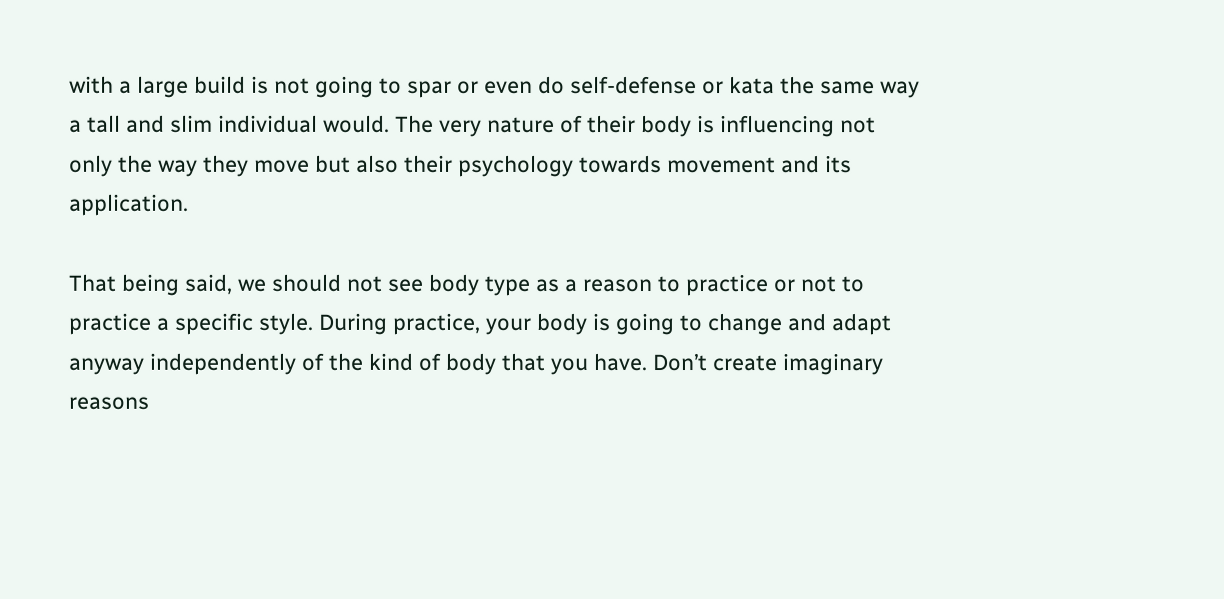with a large build is not going to spar or even do self-defense or kata the same way a tall and slim individual would. The very nature of their body is influencing not only the way they move but also their psychology towards movement and its application.

That being said, we should not see body type as a reason to practice or not to practice a specific style. During practice, your body is going to change and adapt anyway independently of the kind of body that you have. Don’t create imaginary reasons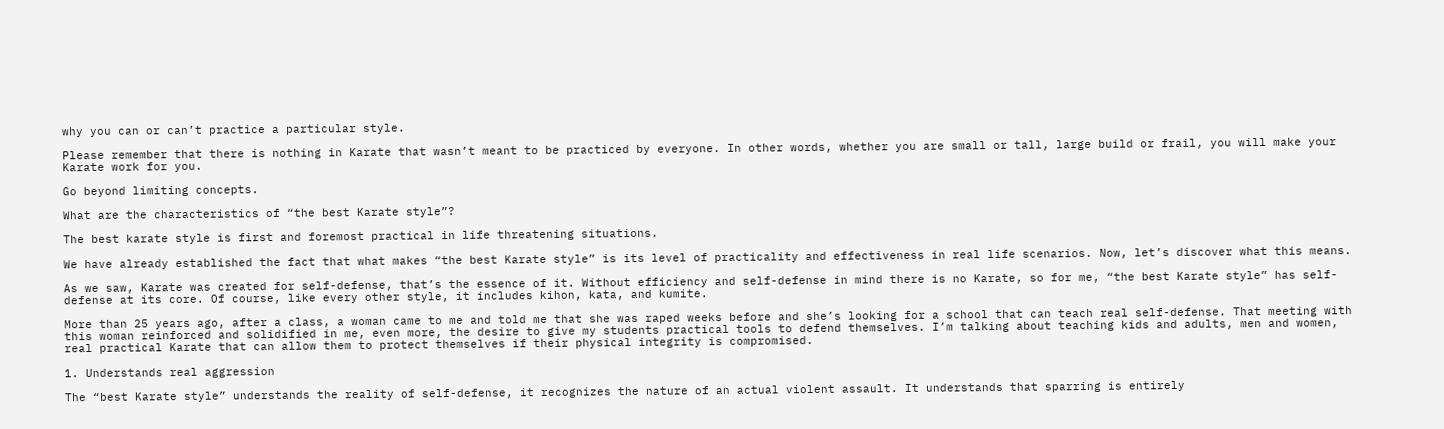why you can or can’t practice a particular style.

Please remember that there is nothing in Karate that wasn’t meant to be practiced by everyone. In other words, whether you are small or tall, large build or frail, you will make your Karate work for you.

Go beyond limiting concepts.

What are the characteristics of “the best Karate style”?

The best karate style is first and foremost practical in life threatening situations.

We have already established the fact that what makes “the best Karate style” is its level of practicality and effectiveness in real life scenarios. Now, let’s discover what this means.

As we saw, Karate was created for self-defense, that’s the essence of it. Without efficiency and self-defense in mind there is no Karate, so for me, “the best Karate style” has self-defense at its core. Of course, like every other style, it includes kihon, kata, and kumite.

More than 25 years ago, after a class, a woman came to me and told me that she was raped weeks before and she’s looking for a school that can teach real self-defense. That meeting with this woman reinforced and solidified in me, even more, the desire to give my students practical tools to defend themselves. I’m talking about teaching kids and adults, men and women, real practical Karate that can allow them to protect themselves if their physical integrity is compromised.

1. Understands real aggression

The “best Karate style” understands the reality of self-defense, it recognizes the nature of an actual violent assault. It understands that sparring is entirely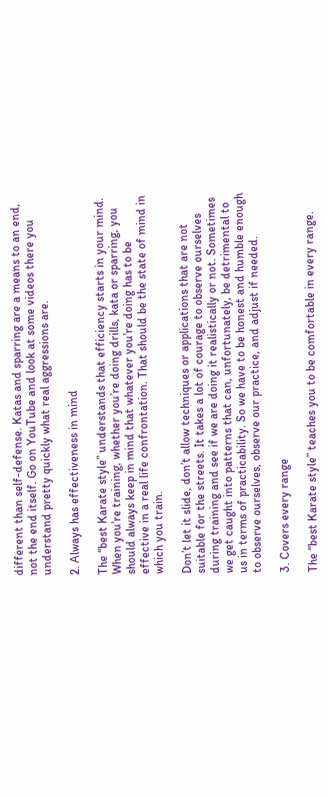different than self-defense. Katas and sparring are a means to an end, not the end itself. Go on YouTube and look at some videos there you understand pretty quickly what real aggressions are.

2. Always has effectiveness in mind

The “best Karate style” understands that efficiency starts in your mind. When you’re training, whether you’re doing drills, kata or sparring, you should always keep in mind that whatever you’re doing has to be effective in a real life confrontation. That should be the state of mind in which you train.

Don’t let it slide, don’t allow techniques or applications that are not suitable for the streets. It takes a lot of courage to observe ourselves during training and see if we are doing it realistically or not. Sometimes we get caught into patterns that can, unfortunately, be detrimental to us in terms of practicability. So we have to be honest and humble enough to observe ourselves, observe our practice, and adjust if needed.

3. Covers every range

The “best Karate style” teaches you to be comfortable in every range.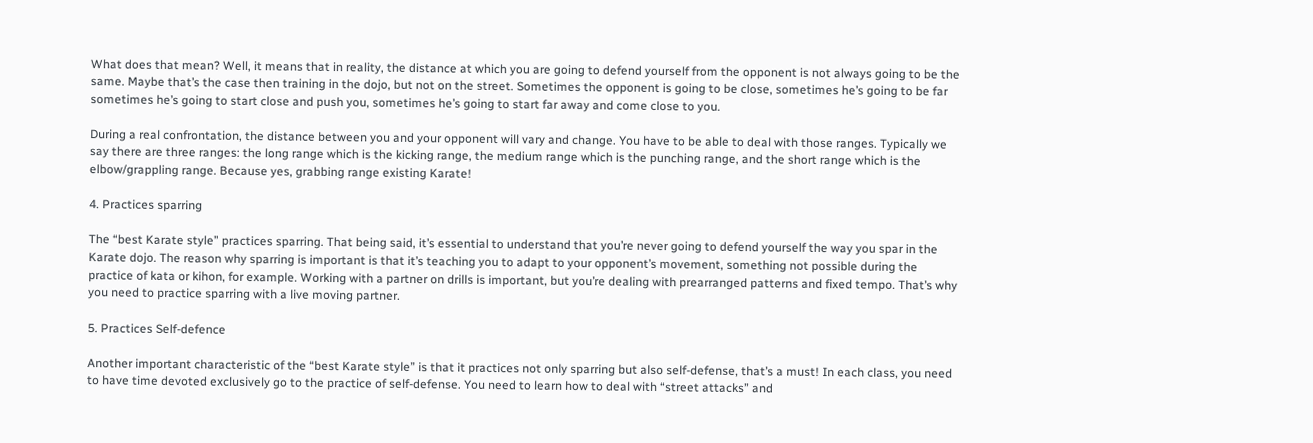What does that mean? Well, it means that in reality, the distance at which you are going to defend yourself from the opponent is not always going to be the same. Maybe that’s the case then training in the dojo, but not on the street. Sometimes the opponent is going to be close, sometimes he’s going to be far sometimes he’s going to start close and push you, sometimes he’s going to start far away and come close to you.

During a real confrontation, the distance between you and your opponent will vary and change. You have to be able to deal with those ranges. Typically we say there are three ranges: the long range which is the kicking range, the medium range which is the punching range, and the short range which is the elbow/grappling range. Because yes, grabbing range existing Karate!

4. Practices sparring

The “best Karate style” practices sparring. That being said, it’s essential to understand that you’re never going to defend yourself the way you spar in the Karate dojo. The reason why sparring is important is that it’s teaching you to adapt to your opponent’s movement, something not possible during the practice of kata or kihon, for example. Working with a partner on drills is important, but you’re dealing with prearranged patterns and fixed tempo. That’s why you need to practice sparring with a live moving partner.

5. Practices Self-defence

Another important characteristic of the “best Karate style” is that it practices not only sparring but also self-defense, that’s a must! In each class, you need to have time devoted exclusively go to the practice of self-defense. You need to learn how to deal with “street attacks” and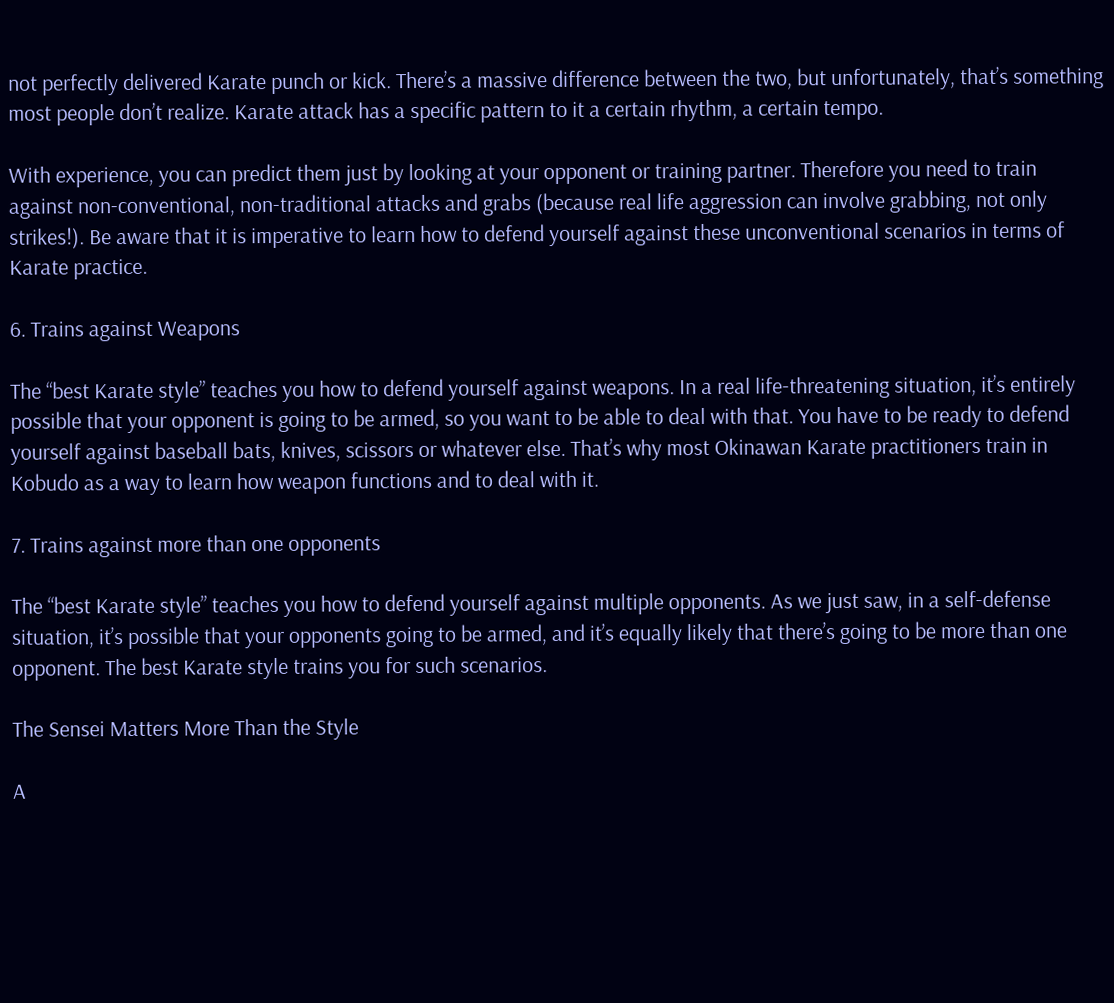not perfectly delivered Karate punch or kick. There’s a massive difference between the two, but unfortunately, that’s something most people don’t realize. Karate attack has a specific pattern to it a certain rhythm, a certain tempo.

With experience, you can predict them just by looking at your opponent or training partner. Therefore you need to train against non-conventional, non-traditional attacks and grabs (because real life aggression can involve grabbing, not only strikes!). Be aware that it is imperative to learn how to defend yourself against these unconventional scenarios in terms of Karate practice.

6. Trains against Weapons

The “best Karate style” teaches you how to defend yourself against weapons. In a real life-threatening situation, it’s entirely possible that your opponent is going to be armed, so you want to be able to deal with that. You have to be ready to defend yourself against baseball bats, knives, scissors or whatever else. That’s why most Okinawan Karate practitioners train in Kobudo as a way to learn how weapon functions and to deal with it.

7. Trains against more than one opponents

The “best Karate style” teaches you how to defend yourself against multiple opponents. As we just saw, in a self-defense situation, it’s possible that your opponents going to be armed, and it’s equally likely that there’s going to be more than one opponent. The best Karate style trains you for such scenarios.

The Sensei Matters More Than the Style

A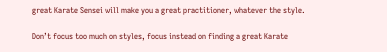great Karate Sensei will make you a great practitioner, whatever the style.

Don’t focus too much on styles, focus instead on finding a great Karate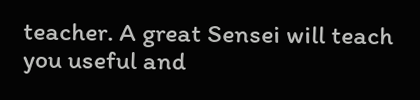teacher. A great Sensei will teach you useful and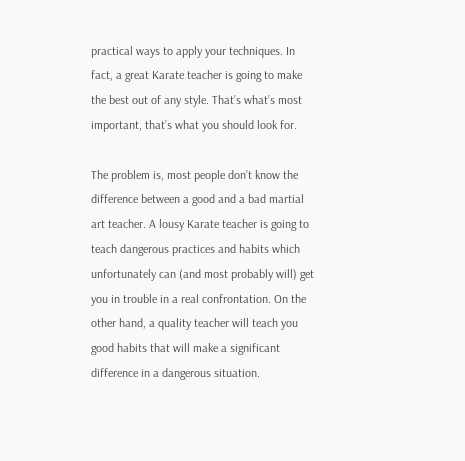practical ways to apply your techniques. In fact, a great Karate teacher is going to make the best out of any style. That’s what’s most important, that’s what you should look for.

The problem is, most people don’t know the difference between a good and a bad martial art teacher. A lousy Karate teacher is going to teach dangerous practices and habits which unfortunately can (and most probably will) get you in trouble in a real confrontation. On the other hand, a quality teacher will teach you good habits that will make a significant difference in a dangerous situation.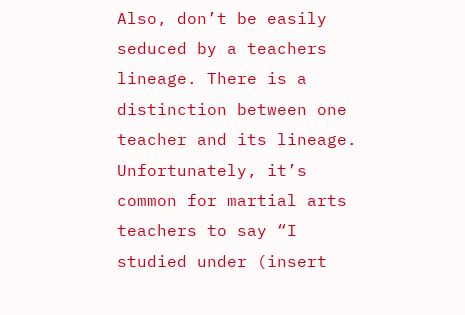Also, don’t be easily seduced by a teachers lineage. There is a distinction between one teacher and its lineage. Unfortunately, it’s common for martial arts teachers to say “I studied under (insert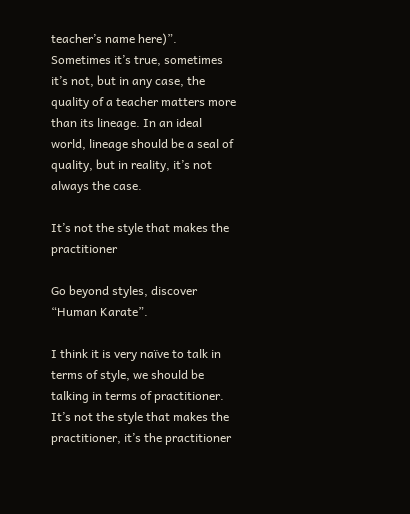teacher’s name here)”. Sometimes it’s true, sometimes it’s not, but in any case, the quality of a teacher matters more than its lineage. In an ideal world, lineage should be a seal of quality, but in reality, it’s not always the case.

It’s not the style that makes the practitioner

Go beyond styles, discover “Human Karate”.

I think it is very naïve to talk in terms of style, we should be talking in terms of practitioner. It’s not the style that makes the practitioner, it’s the practitioner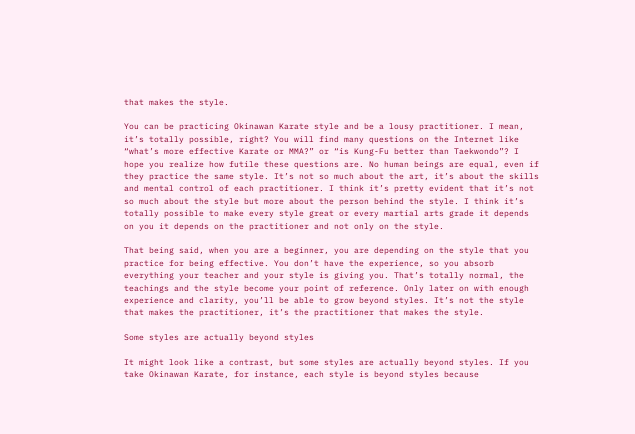that makes the style.

You can be practicing Okinawan Karate style and be a lousy practitioner. I mean, it’s totally possible, right? You will find many questions on the Internet like “what’s more effective Karate or MMA?” or “is Kung-Fu better than Taekwondo”? I hope you realize how futile these questions are. No human beings are equal, even if they practice the same style. It’s not so much about the art, it’s about the skills and mental control of each practitioner. I think it’s pretty evident that it’s not so much about the style but more about the person behind the style. I think it’s totally possible to make every style great or every martial arts grade it depends on you it depends on the practitioner and not only on the style.

That being said, when you are a beginner, you are depending on the style that you practice for being effective. You don’t have the experience, so you absorb everything your teacher and your style is giving you. That’s totally normal, the teachings and the style become your point of reference. Only later on with enough experience and clarity, you’ll be able to grow beyond styles. It’s not the style that makes the practitioner, it’s the practitioner that makes the style.

Some styles are actually beyond styles

It might look like a contrast, but some styles are actually beyond styles. If you take Okinawan Karate, for instance, each style is beyond styles because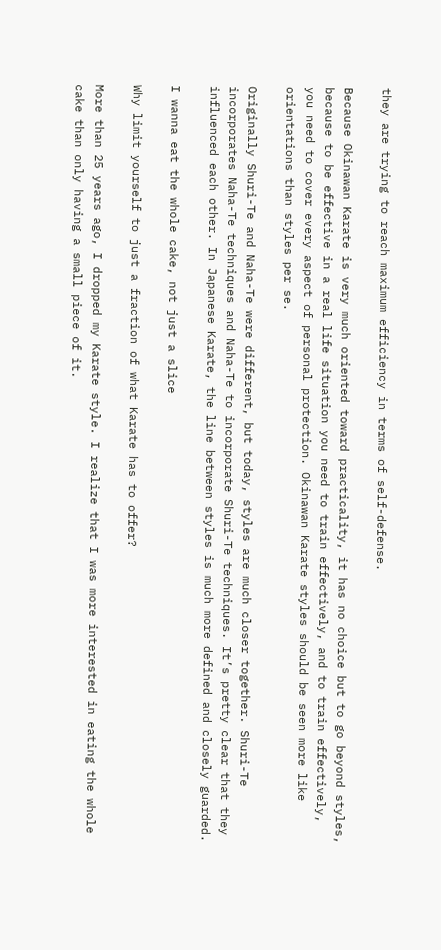they are trying to reach maximum efficiency in terms of self-defense.

Because Okinawan Karate is very much oriented toward practicality, it has no choice but to go beyond styles, because to be effective in a real life situation you need to train effectively, and to train effectively, you need to cover every aspect of personal protection. Okinawan Karate styles should be seen more like orientations than styles per se.

Originally Shuri-Te and Naha-Te were different, but today, styles are much closer together. Shuri-Te incorporates Naha-Te techniques and Naha-Te to incorporate Shuri-Te techniques. It’s pretty clear that they influenced each other. In Japanese Karate, the line between styles is much more defined and closely guarded.

I wanna eat the whole cake, not just a slice

Why limit yourself to just a fraction of what Karate has to offer?

More than 25 years ago, I dropped my Karate style. I realize that I was more interested in eating the whole cake than only having a small piece of it.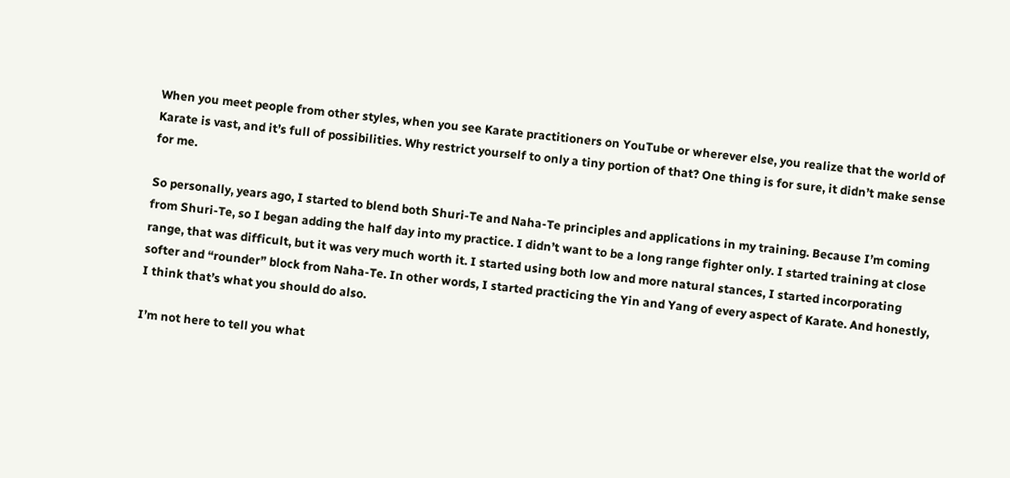When you meet people from other styles, when you see Karate practitioners on YouTube or wherever else, you realize that the world of Karate is vast, and it’s full of possibilities. Why restrict yourself to only a tiny portion of that? One thing is for sure, it didn’t make sense for me.

So personally, years ago, I started to blend both Shuri-Te and Naha-Te principles and applications in my training. Because I’m coming from Shuri-Te, so I began adding the half day into my practice. I didn’t want to be a long range fighter only. I started training at close range, that was difficult, but it was very much worth it. I started using both low and more natural stances, I started incorporating softer and “rounder” block from Naha-Te. In other words, I started practicing the Yin and Yang of every aspect of Karate. And honestly, I think that’s what you should do also.

I’m not here to tell you what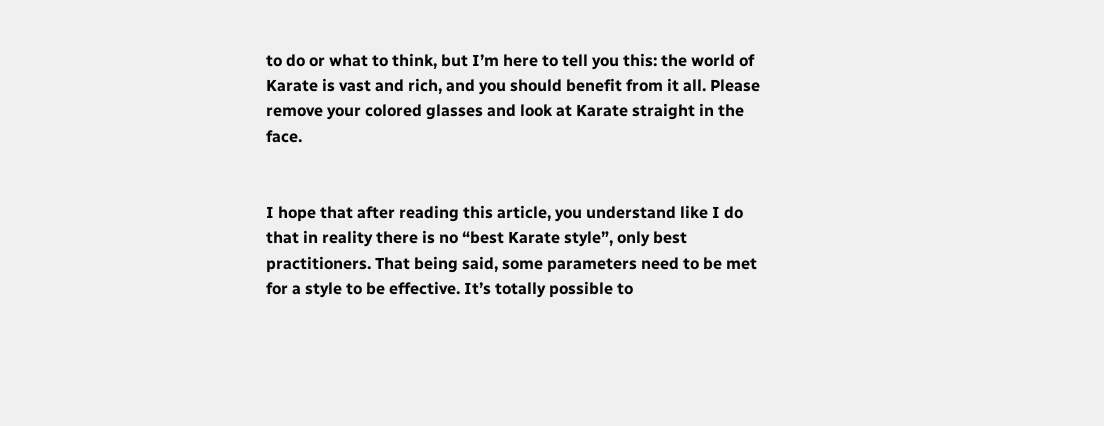to do or what to think, but I’m here to tell you this: the world of Karate is vast and rich, and you should benefit from it all. Please remove your colored glasses and look at Karate straight in the face.


I hope that after reading this article, you understand like I do that in reality there is no “best Karate style”, only best practitioners. That being said, some parameters need to be met for a style to be effective. It’s totally possible to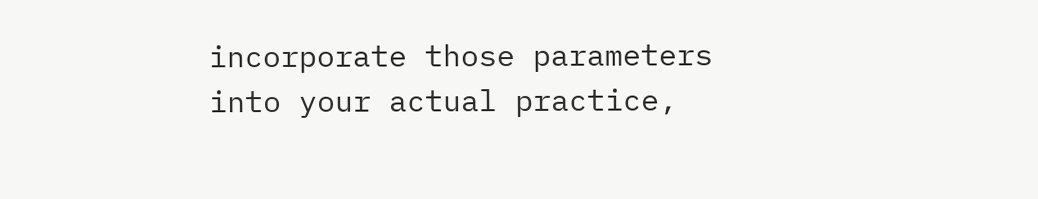incorporate those parameters into your actual practice,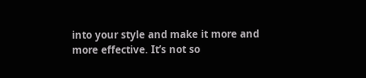into your style and make it more and more effective. It’s not so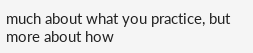much about what you practice, but more about how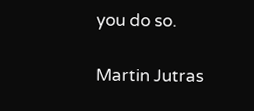you do so.

Martin Jutras